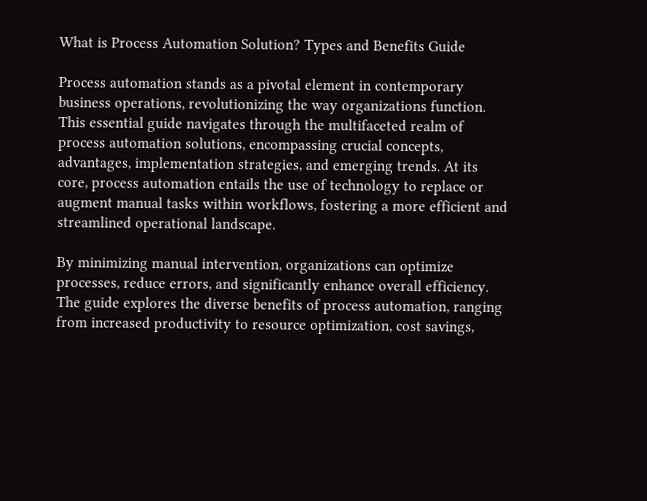What is Process Automation Solution? Types and Benefits Guide

Process automation stands as a pivotal element in contemporary business operations, revolutionizing the way organizations function. This essential guide navigates through the multifaceted realm of process automation solutions, encompassing crucial concepts, advantages, implementation strategies, and emerging trends. At its core, process automation entails the use of technology to replace or augment manual tasks within workflows, fostering a more efficient and streamlined operational landscape.

By minimizing manual intervention, organizations can optimize processes, reduce errors, and significantly enhance overall efficiency. The guide explores the diverse benefits of process automation, ranging from increased productivity to resource optimization, cost savings,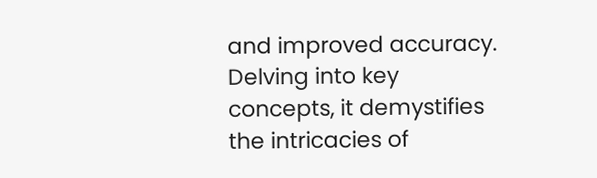and improved accuracy. Delving into key concepts, it demystifies the intricacies of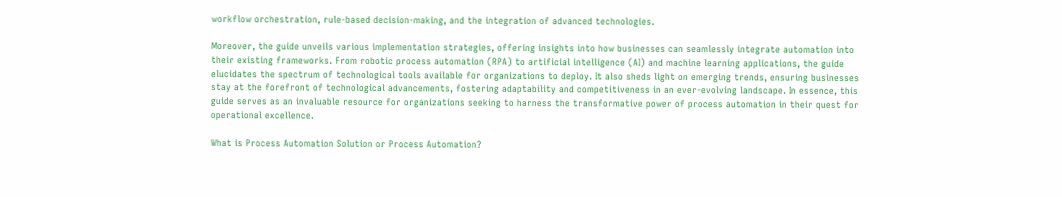workflow orchestration, rule-based decision-making, and the integration of advanced technologies.

Moreover, the guide unveils various implementation strategies, offering insights into how businesses can seamlessly integrate automation into their existing frameworks. From robotic process automation (RPA) to artificial intelligence (AI) and machine learning applications, the guide elucidates the spectrum of technological tools available for organizations to deploy. It also sheds light on emerging trends, ensuring businesses stay at the forefront of technological advancements, fostering adaptability and competitiveness in an ever-evolving landscape. In essence, this guide serves as an invaluable resource for organizations seeking to harness the transformative power of process automation in their quest for operational excellence.

What is Process Automation Solution or Process Automation?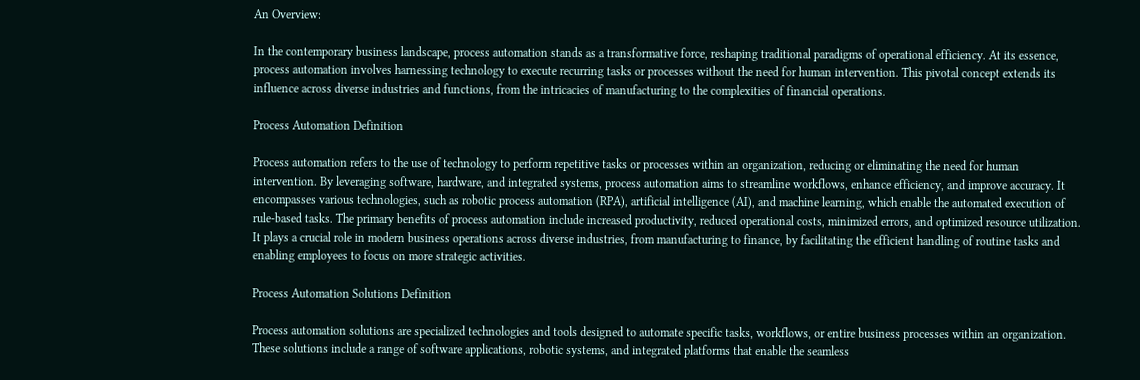An Overview:

In the contemporary business landscape, process automation stands as a transformative force, reshaping traditional paradigms of operational efficiency. At its essence, process automation involves harnessing technology to execute recurring tasks or processes without the need for human intervention. This pivotal concept extends its influence across diverse industries and functions, from the intricacies of manufacturing to the complexities of financial operations.

Process Automation Definition

Process automation refers to the use of technology to perform repetitive tasks or processes within an organization, reducing or eliminating the need for human intervention. By leveraging software, hardware, and integrated systems, process automation aims to streamline workflows, enhance efficiency, and improve accuracy. It encompasses various technologies, such as robotic process automation (RPA), artificial intelligence (AI), and machine learning, which enable the automated execution of rule-based tasks. The primary benefits of process automation include increased productivity, reduced operational costs, minimized errors, and optimized resource utilization. It plays a crucial role in modern business operations across diverse industries, from manufacturing to finance, by facilitating the efficient handling of routine tasks and enabling employees to focus on more strategic activities.

Process Automation Solutions Definition

Process automation solutions are specialized technologies and tools designed to automate specific tasks, workflows, or entire business processes within an organization. These solutions include a range of software applications, robotic systems, and integrated platforms that enable the seamless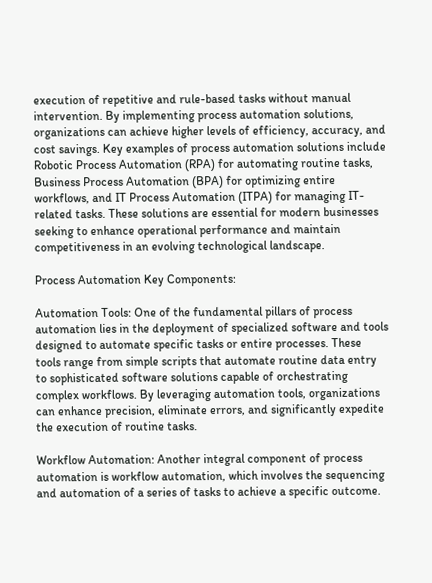execution of repetitive and rule-based tasks without manual intervention. By implementing process automation solutions, organizations can achieve higher levels of efficiency, accuracy, and cost savings. Key examples of process automation solutions include Robotic Process Automation (RPA) for automating routine tasks, Business Process Automation (BPA) for optimizing entire workflows, and IT Process Automation (ITPA) for managing IT-related tasks. These solutions are essential for modern businesses seeking to enhance operational performance and maintain competitiveness in an evolving technological landscape.

Process Automation Key Components:

Automation Tools: One of the fundamental pillars of process automation lies in the deployment of specialized software and tools designed to automate specific tasks or entire processes. These tools range from simple scripts that automate routine data entry to sophisticated software solutions capable of orchestrating complex workflows. By leveraging automation tools, organizations can enhance precision, eliminate errors, and significantly expedite the execution of routine tasks.

Workflow Automation: Another integral component of process automation is workflow automation, which involves the sequencing and automation of a series of tasks to achieve a specific outcome.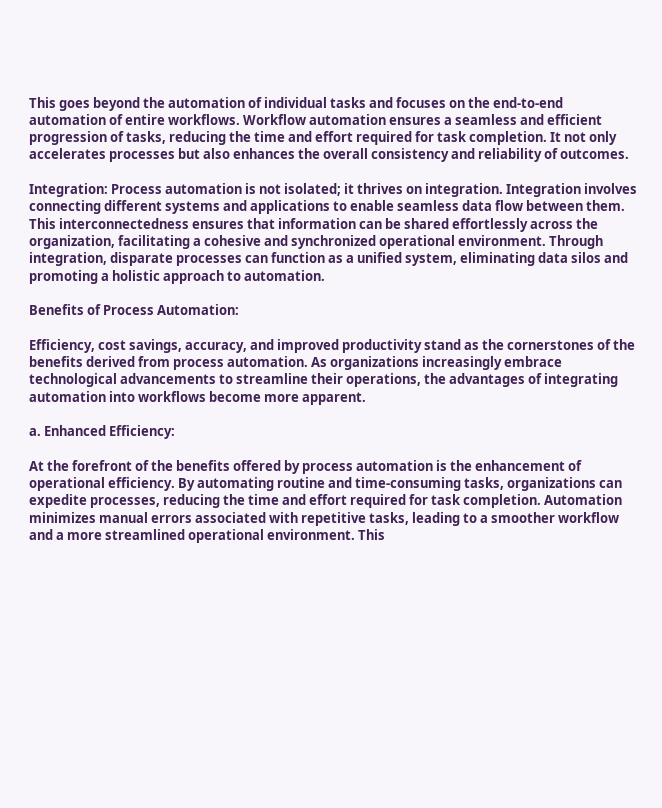This goes beyond the automation of individual tasks and focuses on the end-to-end automation of entire workflows. Workflow automation ensures a seamless and efficient progression of tasks, reducing the time and effort required for task completion. It not only accelerates processes but also enhances the overall consistency and reliability of outcomes.

Integration: Process automation is not isolated; it thrives on integration. Integration involves connecting different systems and applications to enable seamless data flow between them. This interconnectedness ensures that information can be shared effortlessly across the organization, facilitating a cohesive and synchronized operational environment. Through integration, disparate processes can function as a unified system, eliminating data silos and promoting a holistic approach to automation.

Benefits of Process Automation:

Efficiency, cost savings, accuracy, and improved productivity stand as the cornerstones of the benefits derived from process automation. As organizations increasingly embrace technological advancements to streamline their operations, the advantages of integrating automation into workflows become more apparent.

a. Enhanced Efficiency:

At the forefront of the benefits offered by process automation is the enhancement of operational efficiency. By automating routine and time-consuming tasks, organizations can expedite processes, reducing the time and effort required for task completion. Automation minimizes manual errors associated with repetitive tasks, leading to a smoother workflow and a more streamlined operational environment. This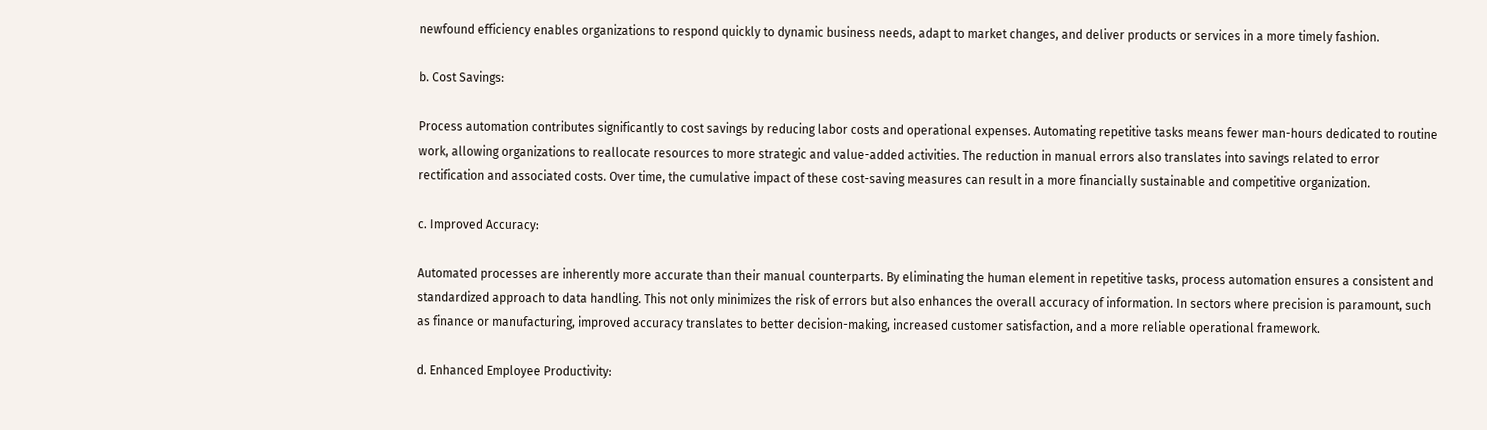newfound efficiency enables organizations to respond quickly to dynamic business needs, adapt to market changes, and deliver products or services in a more timely fashion.

b. Cost Savings:

Process automation contributes significantly to cost savings by reducing labor costs and operational expenses. Automating repetitive tasks means fewer man-hours dedicated to routine work, allowing organizations to reallocate resources to more strategic and value-added activities. The reduction in manual errors also translates into savings related to error rectification and associated costs. Over time, the cumulative impact of these cost-saving measures can result in a more financially sustainable and competitive organization.

c. Improved Accuracy:

Automated processes are inherently more accurate than their manual counterparts. By eliminating the human element in repetitive tasks, process automation ensures a consistent and standardized approach to data handling. This not only minimizes the risk of errors but also enhances the overall accuracy of information. In sectors where precision is paramount, such as finance or manufacturing, improved accuracy translates to better decision-making, increased customer satisfaction, and a more reliable operational framework.

d. Enhanced Employee Productivity: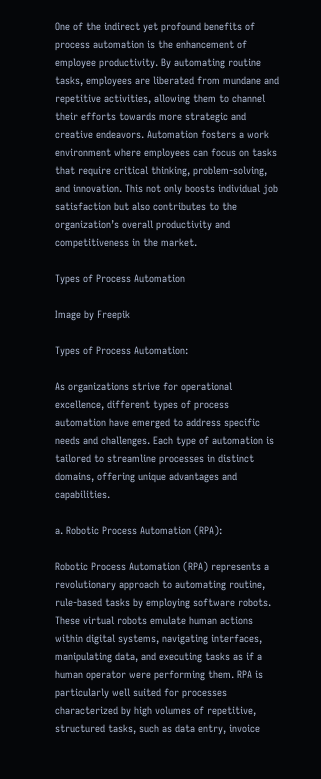One of the indirect yet profound benefits of process automation is the enhancement of employee productivity. By automating routine tasks, employees are liberated from mundane and repetitive activities, allowing them to channel their efforts towards more strategic and creative endeavors. Automation fosters a work environment where employees can focus on tasks that require critical thinking, problem-solving, and innovation. This not only boosts individual job satisfaction but also contributes to the organization’s overall productivity and competitiveness in the market.

Types of Process Automation

Image by Freepik

Types of Process Automation:

As organizations strive for operational excellence, different types of process automation have emerged to address specific needs and challenges. Each type of automation is tailored to streamline processes in distinct domains, offering unique advantages and capabilities.

a. Robotic Process Automation (RPA):

Robotic Process Automation (RPA) represents a revolutionary approach to automating routine, rule-based tasks by employing software robots. These virtual robots emulate human actions within digital systems, navigating interfaces, manipulating data, and executing tasks as if a human operator were performing them. RPA is particularly well suited for processes characterized by high volumes of repetitive, structured tasks, such as data entry, invoice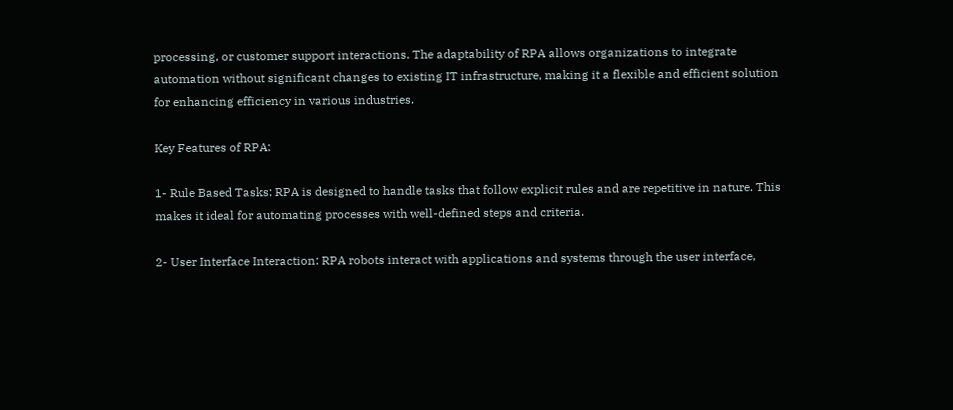processing, or customer support interactions. The adaptability of RPA allows organizations to integrate automation without significant changes to existing IT infrastructure, making it a flexible and efficient solution for enhancing efficiency in various industries.

Key Features of RPA:

1- Rule Based Tasks: RPA is designed to handle tasks that follow explicit rules and are repetitive in nature. This makes it ideal for automating processes with well-defined steps and criteria.

2- User Interface Interaction: RPA robots interact with applications and systems through the user interface,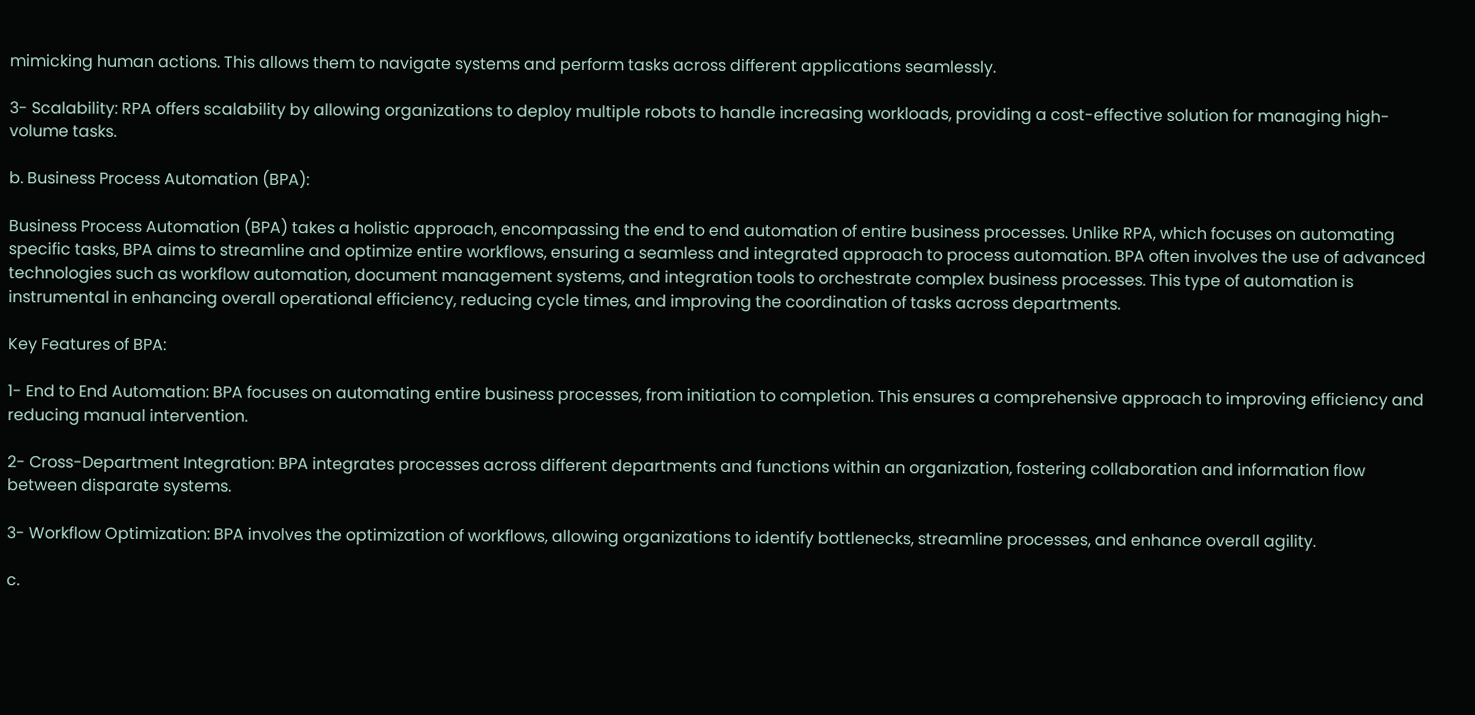mimicking human actions. This allows them to navigate systems and perform tasks across different applications seamlessly.

3- Scalability: RPA offers scalability by allowing organizations to deploy multiple robots to handle increasing workloads, providing a cost-effective solution for managing high-volume tasks.

b. Business Process Automation (BPA):

Business Process Automation (BPA) takes a holistic approach, encompassing the end to end automation of entire business processes. Unlike RPA, which focuses on automating specific tasks, BPA aims to streamline and optimize entire workflows, ensuring a seamless and integrated approach to process automation. BPA often involves the use of advanced technologies such as workflow automation, document management systems, and integration tools to orchestrate complex business processes. This type of automation is instrumental in enhancing overall operational efficiency, reducing cycle times, and improving the coordination of tasks across departments.

Key Features of BPA:

1- End to End Automation: BPA focuses on automating entire business processes, from initiation to completion. This ensures a comprehensive approach to improving efficiency and reducing manual intervention.

2- Cross-Department Integration: BPA integrates processes across different departments and functions within an organization, fostering collaboration and information flow between disparate systems.

3- Workflow Optimization: BPA involves the optimization of workflows, allowing organizations to identify bottlenecks, streamline processes, and enhance overall agility.

c.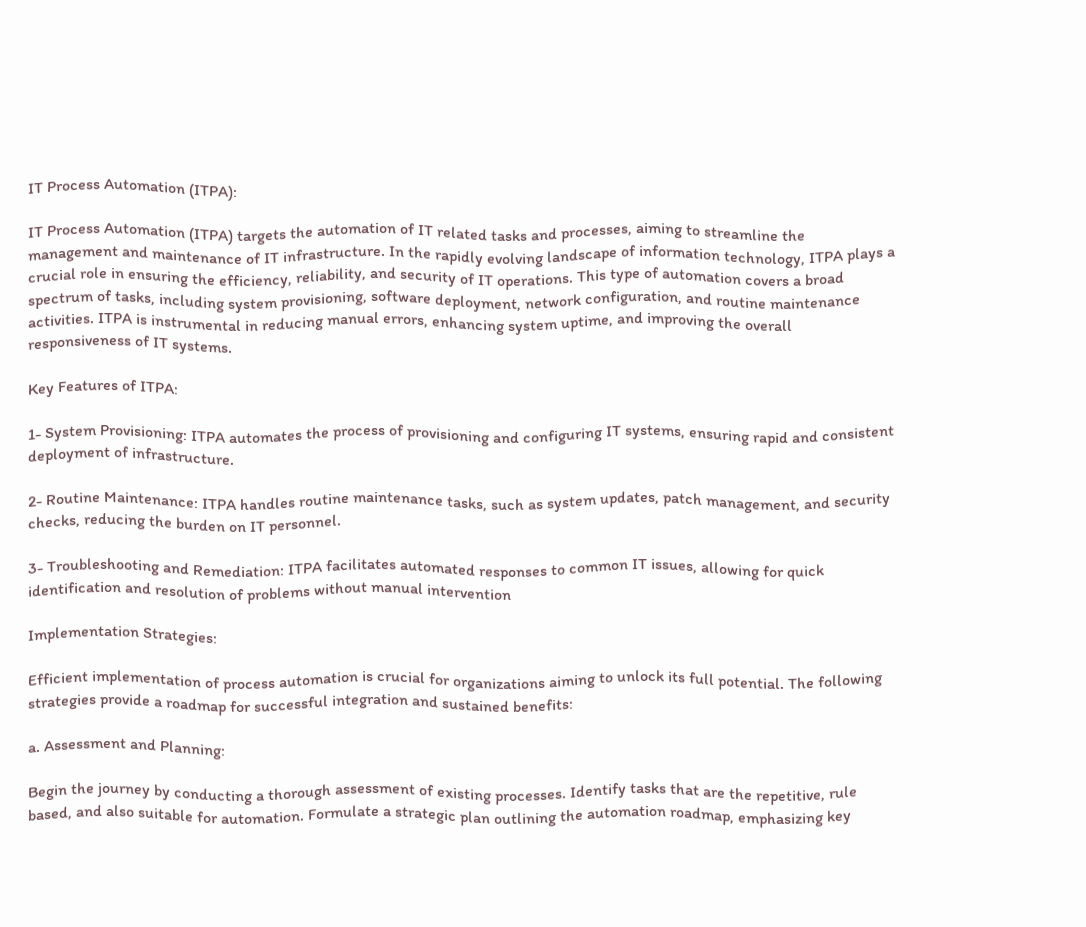IT Process Automation (ITPA):

IT Process Automation (ITPA) targets the automation of IT related tasks and processes, aiming to streamline the management and maintenance of IT infrastructure. In the rapidly evolving landscape of information technology, ITPA plays a crucial role in ensuring the efficiency, reliability, and security of IT operations. This type of automation covers a broad spectrum of tasks, including system provisioning, software deployment, network configuration, and routine maintenance activities. ITPA is instrumental in reducing manual errors, enhancing system uptime, and improving the overall responsiveness of IT systems.

Key Features of ITPA:

1- System Provisioning: ITPA automates the process of provisioning and configuring IT systems, ensuring rapid and consistent deployment of infrastructure.

2- Routine Maintenance: ITPA handles routine maintenance tasks, such as system updates, patch management, and security checks, reducing the burden on IT personnel.

3- Troubleshooting and Remediation: ITPA facilitates automated responses to common IT issues, allowing for quick identification and resolution of problems without manual intervention

Implementation Strategies:

Efficient implementation of process automation is crucial for organizations aiming to unlock its full potential. The following strategies provide a roadmap for successful integration and sustained benefits:

a. Assessment and Planning:

Begin the journey by conducting a thorough assessment of existing processes. Identify tasks that are the repetitive, rule based, and also suitable for automation. Formulate a strategic plan outlining the automation roadmap, emphasizing key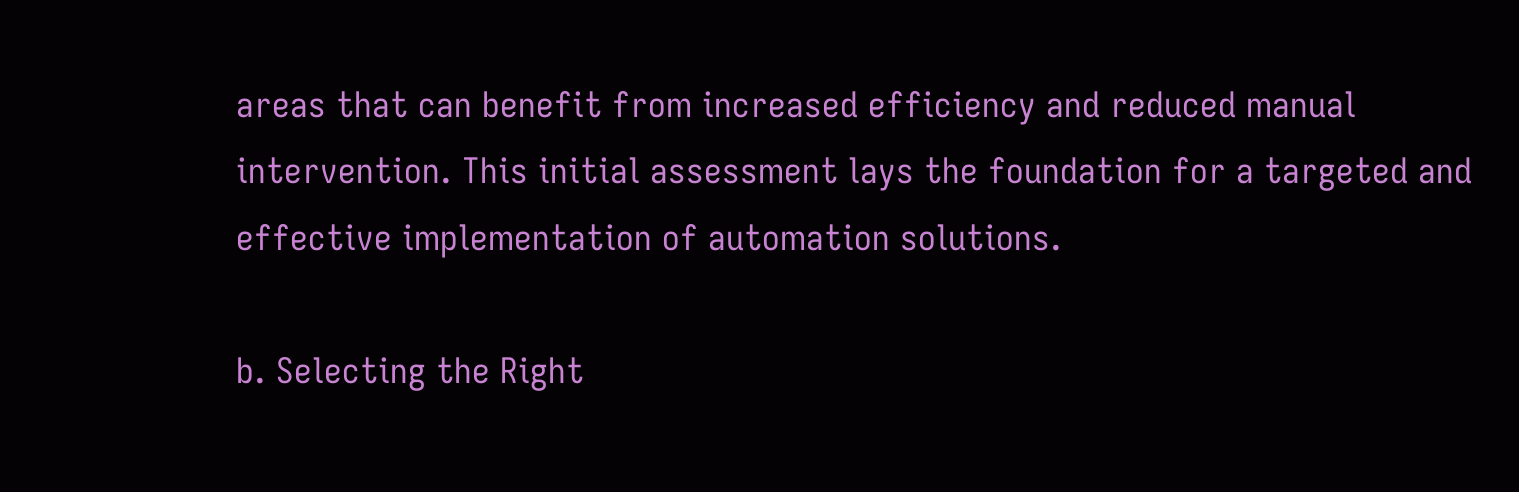areas that can benefit from increased efficiency and reduced manual intervention. This initial assessment lays the foundation for a targeted and effective implementation of automation solutions.

b. Selecting the Right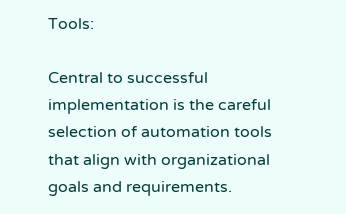Tools:

Central to successful implementation is the careful selection of automation tools that align with organizational goals and requirements.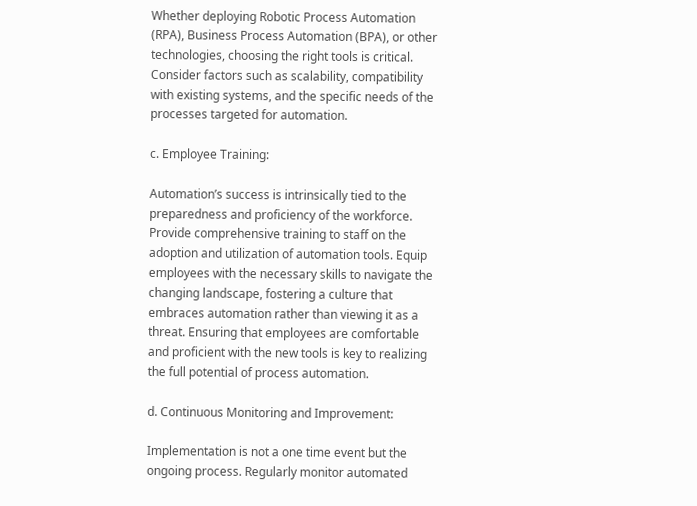Whether deploying Robotic Process Automation (RPA), Business Process Automation (BPA), or other technologies, choosing the right tools is critical. Consider factors such as scalability, compatibility with existing systems, and the specific needs of the processes targeted for automation.

c. Employee Training:

Automation’s success is intrinsically tied to the preparedness and proficiency of the workforce. Provide comprehensive training to staff on the adoption and utilization of automation tools. Equip employees with the necessary skills to navigate the changing landscape, fostering a culture that embraces automation rather than viewing it as a threat. Ensuring that employees are comfortable and proficient with the new tools is key to realizing the full potential of process automation.

d. Continuous Monitoring and Improvement:

Implementation is not a one time event but the ongoing process. Regularly monitor automated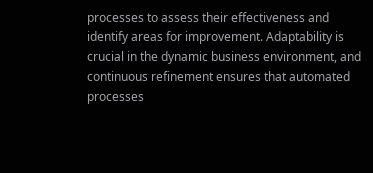processes to assess their effectiveness and identify areas for improvement. Adaptability is crucial in the dynamic business environment, and continuous refinement ensures that automated processes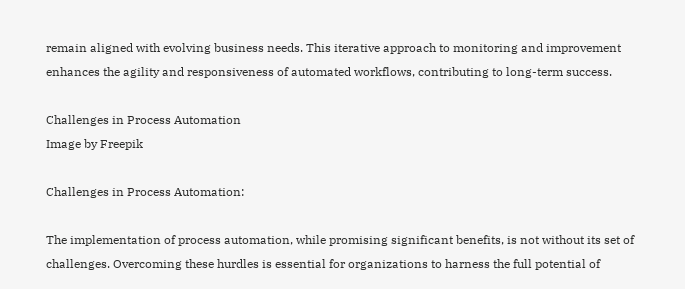remain aligned with evolving business needs. This iterative approach to monitoring and improvement enhances the agility and responsiveness of automated workflows, contributing to long-term success.

Challenges in Process Automation
Image by Freepik

Challenges in Process Automation:

The implementation of process automation, while promising significant benefits, is not without its set of challenges. Overcoming these hurdles is essential for organizations to harness the full potential of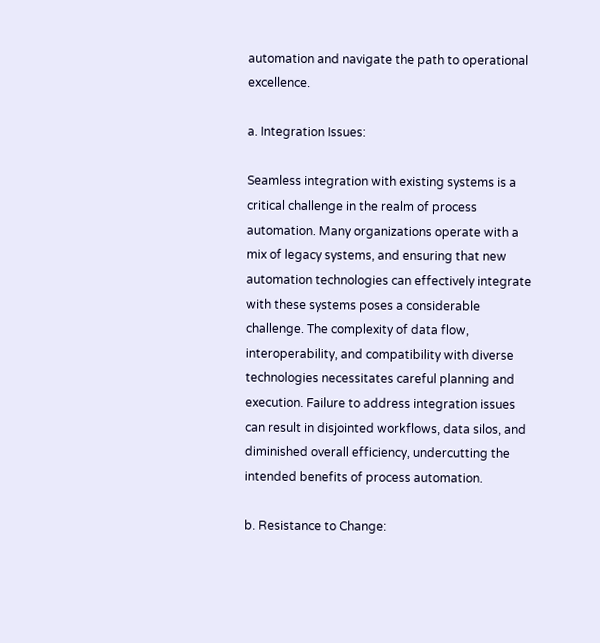automation and navigate the path to operational excellence.

a. Integration Issues:

Seamless integration with existing systems is a critical challenge in the realm of process automation. Many organizations operate with a mix of legacy systems, and ensuring that new automation technologies can effectively integrate with these systems poses a considerable challenge. The complexity of data flow, interoperability, and compatibility with diverse technologies necessitates careful planning and execution. Failure to address integration issues can result in disjointed workflows, data silos, and diminished overall efficiency, undercutting the intended benefits of process automation.

b. Resistance to Change: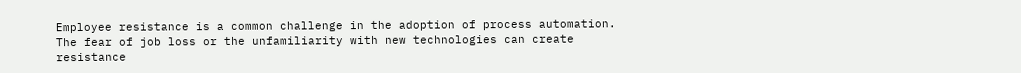Employee resistance is a common challenge in the adoption of process automation. The fear of job loss or the unfamiliarity with new technologies can create resistance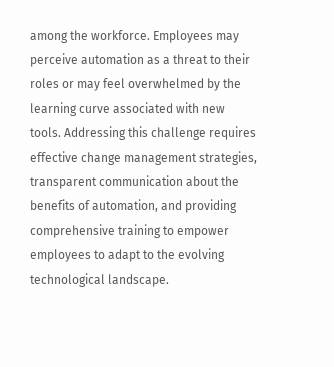among the workforce. Employees may perceive automation as a threat to their roles or may feel overwhelmed by the learning curve associated with new tools. Addressing this challenge requires effective change management strategies, transparent communication about the benefits of automation, and providing comprehensive training to empower employees to adapt to the evolving technological landscape.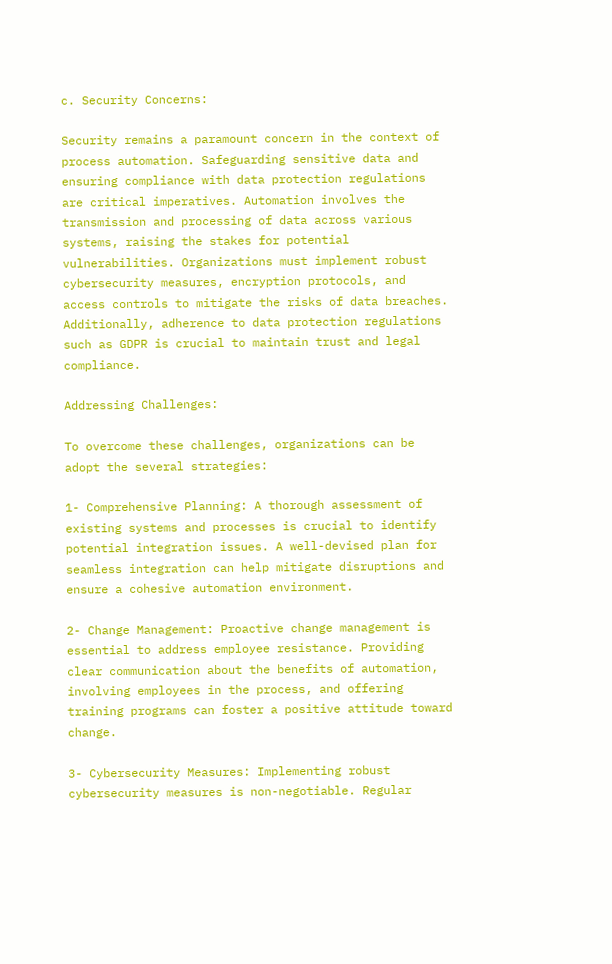c. Security Concerns:

Security remains a paramount concern in the context of process automation. Safeguarding sensitive data and ensuring compliance with data protection regulations are critical imperatives. Automation involves the transmission and processing of data across various systems, raising the stakes for potential vulnerabilities. Organizations must implement robust cybersecurity measures, encryption protocols, and access controls to mitigate the risks of data breaches. Additionally, adherence to data protection regulations such as GDPR is crucial to maintain trust and legal compliance.

Addressing Challenges:

To overcome these challenges, organizations can be adopt the several strategies:

1- Comprehensive Planning: A thorough assessment of existing systems and processes is crucial to identify potential integration issues. A well-devised plan for seamless integration can help mitigate disruptions and ensure a cohesive automation environment.

2- Change Management: Proactive change management is essential to address employee resistance. Providing clear communication about the benefits of automation, involving employees in the process, and offering training programs can foster a positive attitude toward change.

3- Cybersecurity Measures: Implementing robust cybersecurity measures is non-negotiable. Regular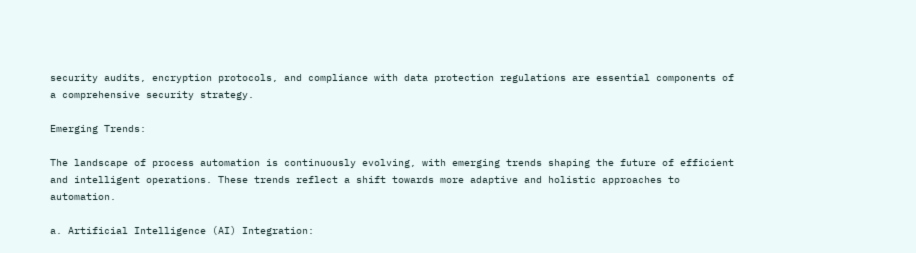security audits, encryption protocols, and compliance with data protection regulations are essential components of a comprehensive security strategy.

Emerging Trends:

The landscape of process automation is continuously evolving, with emerging trends shaping the future of efficient and intelligent operations. These trends reflect a shift towards more adaptive and holistic approaches to automation.

a. Artificial Intelligence (AI) Integration: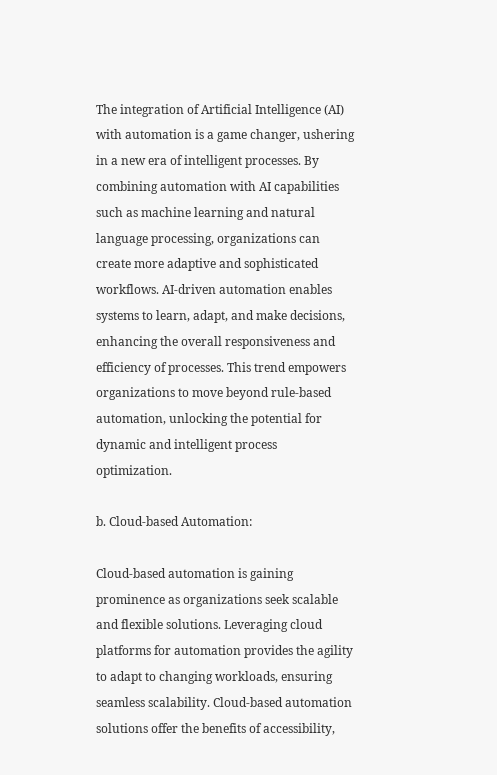The integration of Artificial Intelligence (AI) with automation is a game changer, ushering in a new era of intelligent processes. By combining automation with AI capabilities such as machine learning and natural language processing, organizations can create more adaptive and sophisticated workflows. AI-driven automation enables systems to learn, adapt, and make decisions, enhancing the overall responsiveness and efficiency of processes. This trend empowers organizations to move beyond rule-based automation, unlocking the potential for dynamic and intelligent process optimization.

b. Cloud-based Automation:

Cloud-based automation is gaining prominence as organizations seek scalable and flexible solutions. Leveraging cloud platforms for automation provides the agility to adapt to changing workloads, ensuring seamless scalability. Cloud-based automation solutions offer the benefits of accessibility,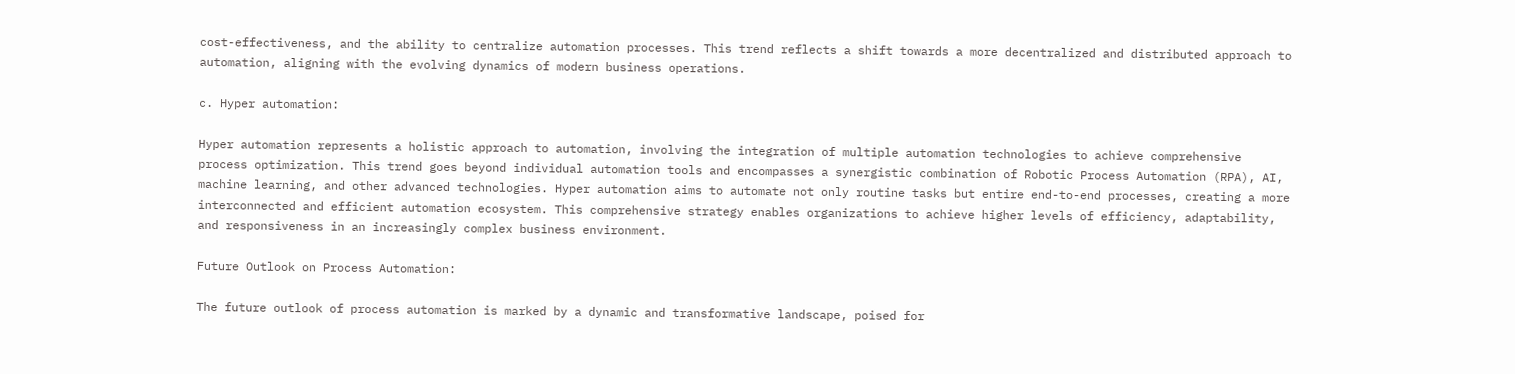cost-effectiveness, and the ability to centralize automation processes. This trend reflects a shift towards a more decentralized and distributed approach to automation, aligning with the evolving dynamics of modern business operations.

c. Hyper automation:

Hyper automation represents a holistic approach to automation, involving the integration of multiple automation technologies to achieve comprehensive process optimization. This trend goes beyond individual automation tools and encompasses a synergistic combination of Robotic Process Automation (RPA), AI, machine learning, and other advanced technologies. Hyper automation aims to automate not only routine tasks but entire end-to-end processes, creating a more interconnected and efficient automation ecosystem. This comprehensive strategy enables organizations to achieve higher levels of efficiency, adaptability, and responsiveness in an increasingly complex business environment.

Future Outlook on Process Automation:

The future outlook of process automation is marked by a dynamic and transformative landscape, poised for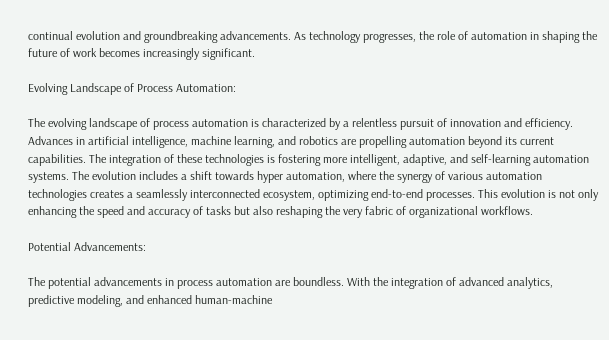continual evolution and groundbreaking advancements. As technology progresses, the role of automation in shaping the future of work becomes increasingly significant.

Evolving Landscape of Process Automation:

The evolving landscape of process automation is characterized by a relentless pursuit of innovation and efficiency. Advances in artificial intelligence, machine learning, and robotics are propelling automation beyond its current capabilities. The integration of these technologies is fostering more intelligent, adaptive, and self-learning automation systems. The evolution includes a shift towards hyper automation, where the synergy of various automation technologies creates a seamlessly interconnected ecosystem, optimizing end-to-end processes. This evolution is not only enhancing the speed and accuracy of tasks but also reshaping the very fabric of organizational workflows.

Potential Advancements:

The potential advancements in process automation are boundless. With the integration of advanced analytics, predictive modeling, and enhanced human-machine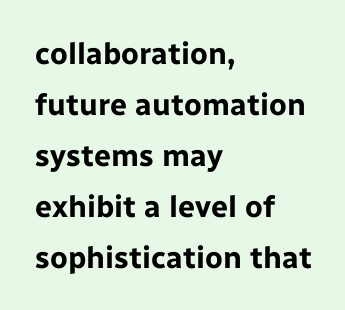collaboration, future automation systems may exhibit a level of sophistication that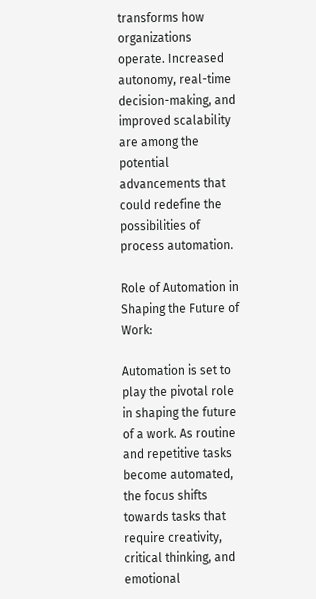transforms how organizations operate. Increased autonomy, real-time decision-making, and improved scalability are among the potential advancements that could redefine the possibilities of process automation.

Role of Automation in Shaping the Future of Work:

Automation is set to play the pivotal role in shaping the future of a work. As routine and repetitive tasks become automated, the focus shifts towards tasks that require creativity, critical thinking, and emotional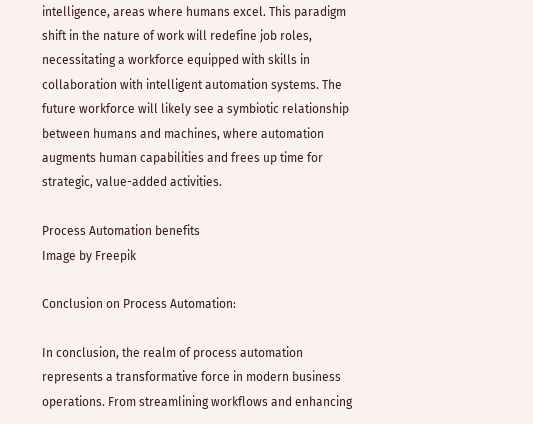intelligence, areas where humans excel. This paradigm shift in the nature of work will redefine job roles, necessitating a workforce equipped with skills in collaboration with intelligent automation systems. The future workforce will likely see a symbiotic relationship between humans and machines, where automation augments human capabilities and frees up time for strategic, value-added activities.

Process Automation benefits
Image by Freepik

Conclusion on Process Automation:

In conclusion, the realm of process automation represents a transformative force in modern business operations. From streamlining workflows and enhancing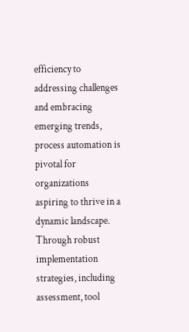efficiency to addressing challenges and embracing emerging trends, process automation is pivotal for organizations aspiring to thrive in a dynamic landscape. Through robust implementation strategies, including assessment, tool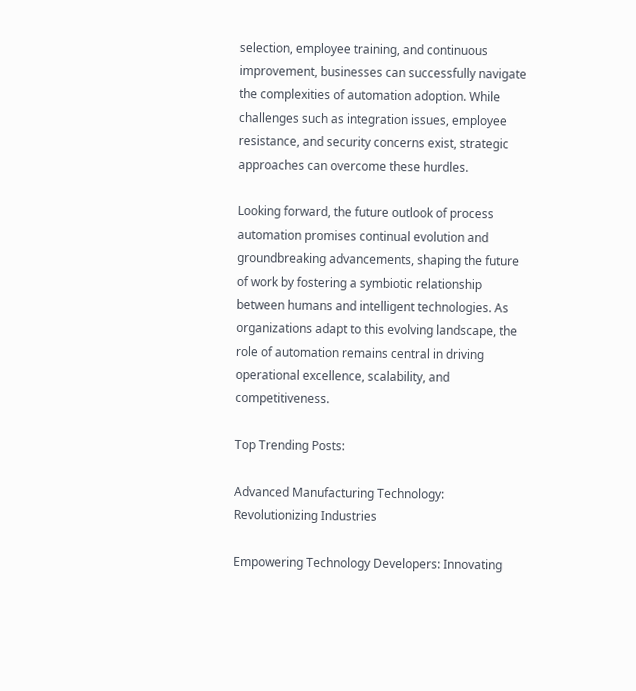selection, employee training, and continuous improvement, businesses can successfully navigate the complexities of automation adoption. While challenges such as integration issues, employee resistance, and security concerns exist, strategic approaches can overcome these hurdles.

Looking forward, the future outlook of process automation promises continual evolution and groundbreaking advancements, shaping the future of work by fostering a symbiotic relationship between humans and intelligent technologies. As organizations adapt to this evolving landscape, the role of automation remains central in driving operational excellence, scalability, and competitiveness.

Top Trending Posts:

Advanced Manufacturing Technology: Revolutionizing Industries

Empowering Technology Developers: Innovating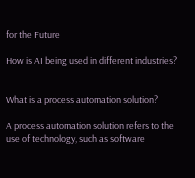for the Future

How is AI being used in different industries?


What is a process automation solution?

A process automation solution refers to the use of technology, such as software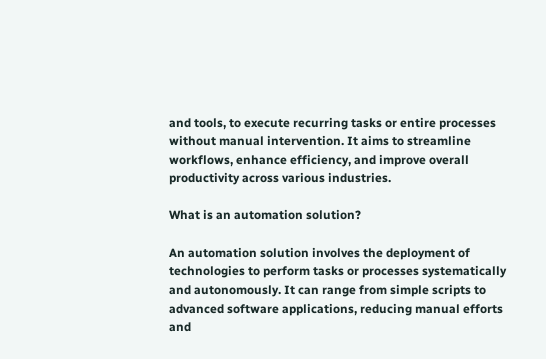and tools, to execute recurring tasks or entire processes without manual intervention. It aims to streamline workflows, enhance efficiency, and improve overall productivity across various industries.

What is an automation solution?

An automation solution involves the deployment of technologies to perform tasks or processes systematically and autonomously. It can range from simple scripts to advanced software applications, reducing manual efforts and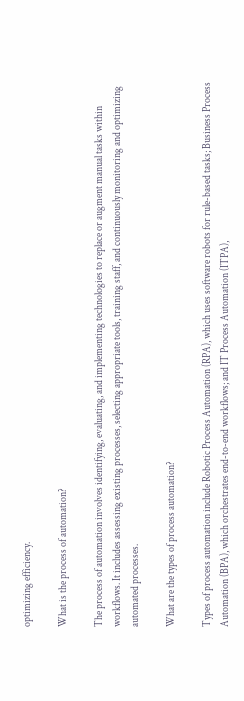optimizing efficiency.

What is the process of automation?

The process of automation involves identifying, evaluating, and implementing technologies to replace or augment manual tasks within workflows. It includes assessing existing processes, selecting appropriate tools, training staff, and continuously monitoring and optimizing automated processes.

What are the types of process automation?

Types of process automation include Robotic Process Automation (RPA), which uses software robots for rule-based tasks; Business Process Automation (BPA), which orchestrates end-to-end workflows; and IT Process Automation (ITPA),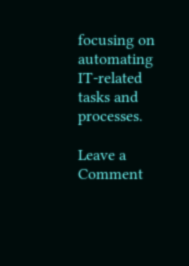focusing on automating IT-related tasks and processes.

Leave a Comment